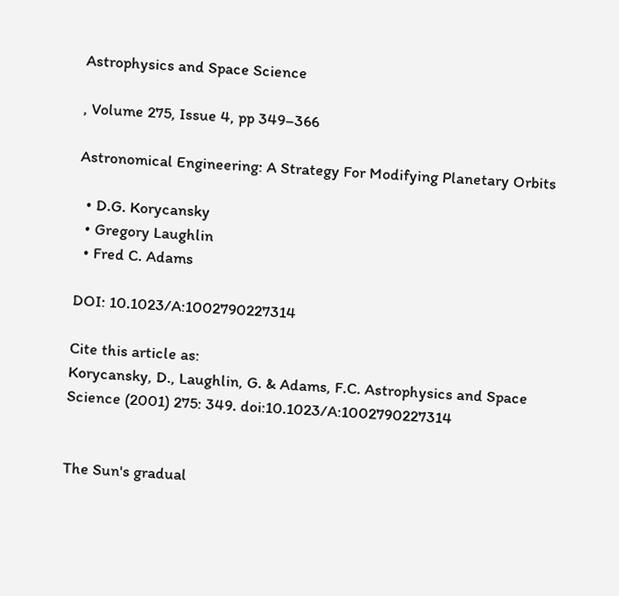Astrophysics and Space Science

, Volume 275, Issue 4, pp 349–366

Astronomical Engineering: A Strategy For Modifying Planetary Orbits

  • D.G. Korycansky
  • Gregory Laughlin
  • Fred C. Adams

DOI: 10.1023/A:1002790227314

Cite this article as:
Korycansky, D., Laughlin, G. & Adams, F.C. Astrophysics and Space Science (2001) 275: 349. doi:10.1023/A:1002790227314


The Sun's gradual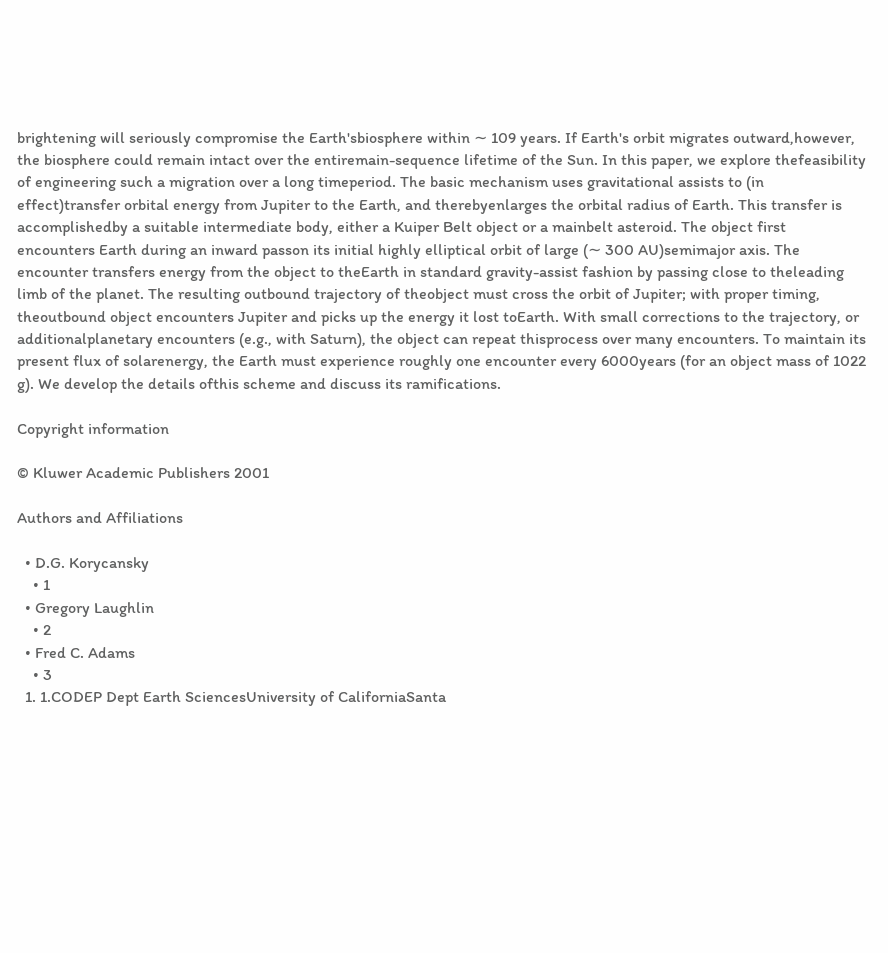brightening will seriously compromise the Earth'sbiosphere within ∼ 109 years. If Earth's orbit migrates outward,however, the biosphere could remain intact over the entiremain-sequence lifetime of the Sun. In this paper, we explore thefeasibility of engineering such a migration over a long timeperiod. The basic mechanism uses gravitational assists to (in effect)transfer orbital energy from Jupiter to the Earth, and therebyenlarges the orbital radius of Earth. This transfer is accomplishedby a suitable intermediate body, either a Kuiper Belt object or a mainbelt asteroid. The object first encounters Earth during an inward passon its initial highly elliptical orbit of large (∼ 300 AU)semimajor axis. The encounter transfers energy from the object to theEarth in standard gravity-assist fashion by passing close to theleading limb of the planet. The resulting outbound trajectory of theobject must cross the orbit of Jupiter; with proper timing, theoutbound object encounters Jupiter and picks up the energy it lost toEarth. With small corrections to the trajectory, or additionalplanetary encounters (e.g., with Saturn), the object can repeat thisprocess over many encounters. To maintain its present flux of solarenergy, the Earth must experience roughly one encounter every 6000years (for an object mass of 1022 g). We develop the details ofthis scheme and discuss its ramifications.

Copyright information

© Kluwer Academic Publishers 2001

Authors and Affiliations

  • D.G. Korycansky
    • 1
  • Gregory Laughlin
    • 2
  • Fred C. Adams
    • 3
  1. 1.CODEP Dept Earth SciencesUniversity of CaliforniaSanta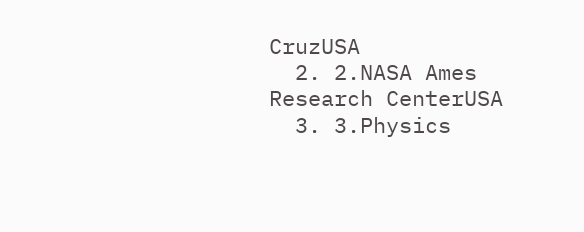CruzUSA
  2. 2.NASA Ames Research CenterUSA
  3. 3.Physics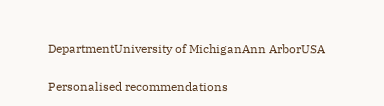DepartmentUniversity of MichiganAnn ArborUSA

Personalised recommendations